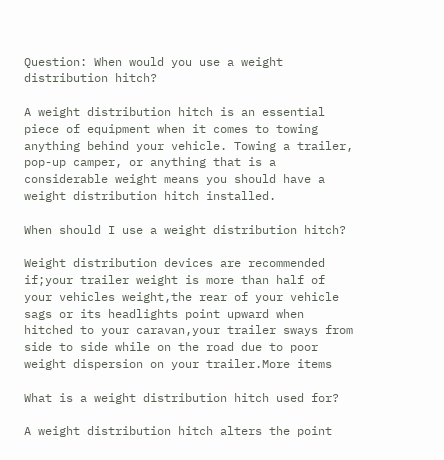Question: When would you use a weight distribution hitch?

A weight distribution hitch is an essential piece of equipment when it comes to towing anything behind your vehicle. Towing a trailer, pop-up camper, or anything that is a considerable weight means you should have a weight distribution hitch installed.

When should I use a weight distribution hitch?

Weight distribution devices are recommended if;your trailer weight is more than half of your vehicles weight,the rear of your vehicle sags or its headlights point upward when hitched to your caravan,your trailer sways from side to side while on the road due to poor weight dispersion on your trailer.More items

What is a weight distribution hitch used for?

A weight distribution hitch alters the point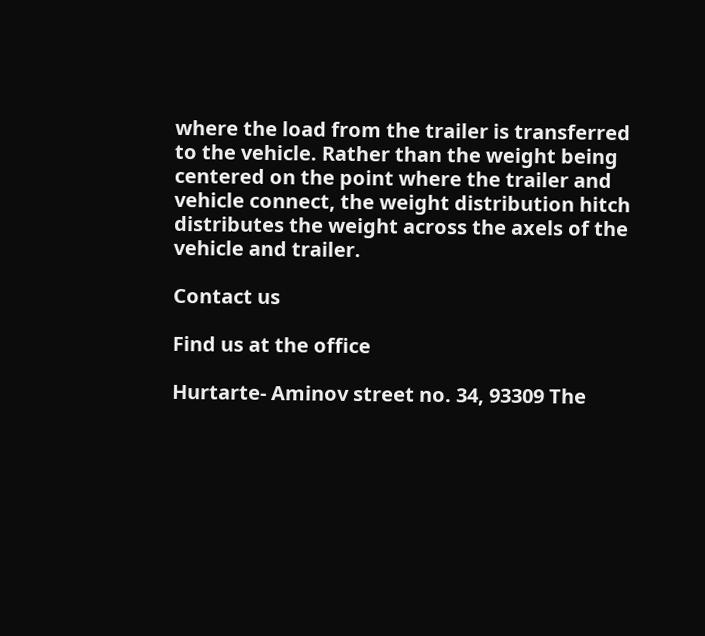where the load from the trailer is transferred to the vehicle. Rather than the weight being centered on the point where the trailer and vehicle connect, the weight distribution hitch distributes the weight across the axels of the vehicle and trailer.

Contact us

Find us at the office

Hurtarte- Aminov street no. 34, 93309 The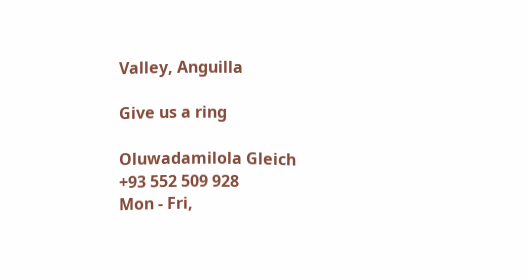Valley, Anguilla

Give us a ring

Oluwadamilola Gleich
+93 552 509 928
Mon - Fri,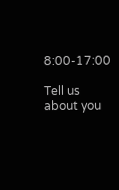8:00-17:00

Tell us about you